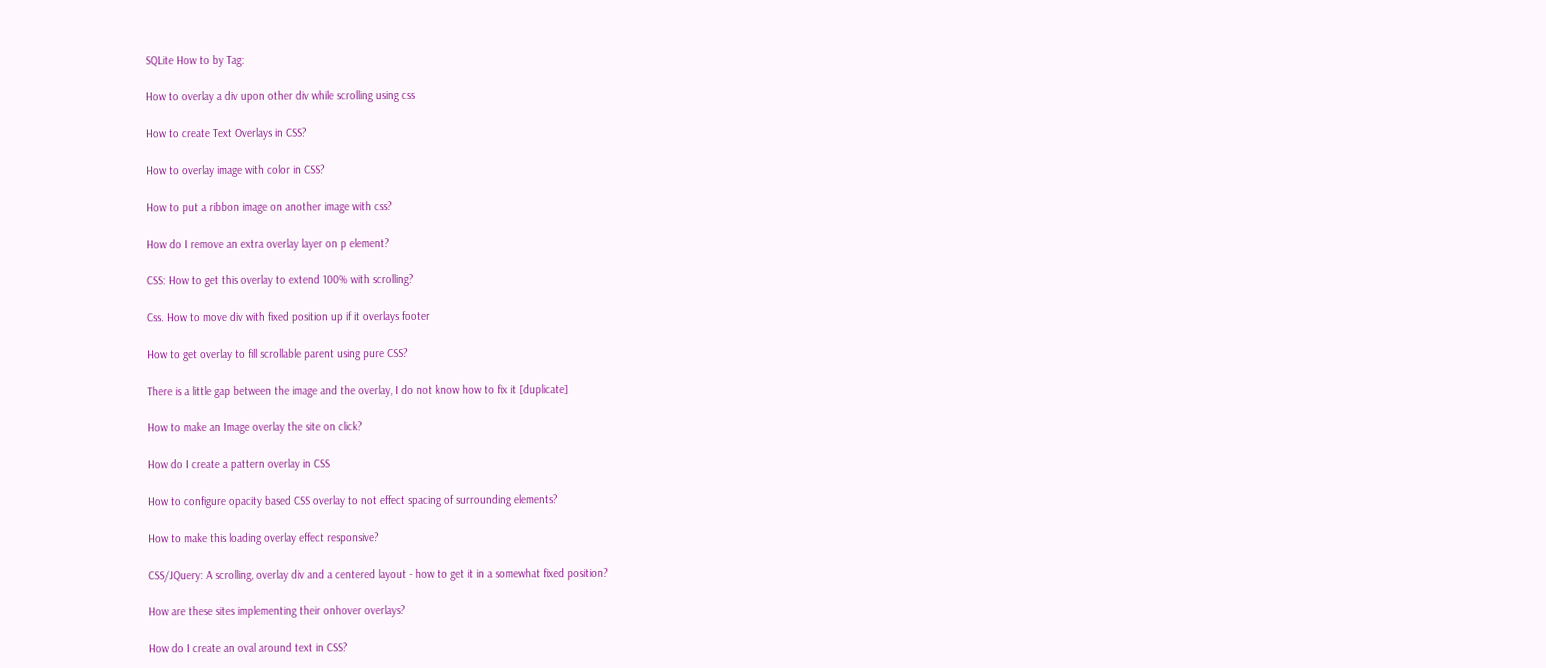SQLite How to by Tag:

How to overlay a div upon other div while scrolling using css

How to create Text Overlays in CSS?

How to overlay image with color in CSS?

How to put a ribbon image on another image with css?

How do I remove an extra overlay layer on p element?

CSS: How to get this overlay to extend 100% with scrolling?

Css. How to move div with fixed position up if it overlays footer

How to get overlay to fill scrollable parent using pure CSS?

There is a little gap between the image and the overlay, I do not know how to fix it [duplicate]

How to make an Image overlay the site on click?

How do I create a pattern overlay in CSS

How to configure opacity based CSS overlay to not effect spacing of surrounding elements?

How to make this loading overlay effect responsive?

CSS/JQuery: A scrolling, overlay div and a centered layout - how to get it in a somewhat fixed position?

How are these sites implementing their onhover overlays?

How do I create an oval around text in CSS?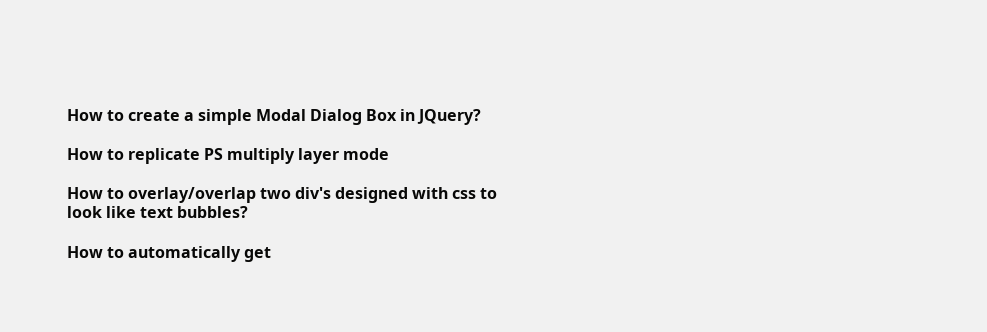How to create a simple Modal Dialog Box in JQuery?

How to replicate PS multiply layer mode

How to overlay/overlap two div's designed with css to look like text bubbles?

How to automatically get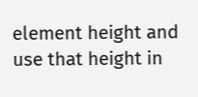element height and use that height in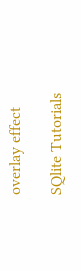overlay effect

SQlite Tutorials